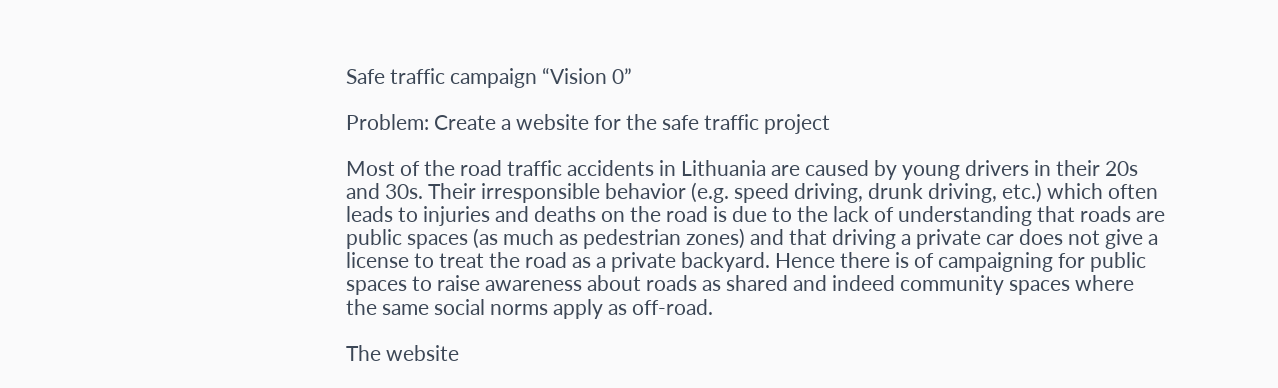Safe traffic campaign “Vision 0”

Problem: Create a website for the safe traffic project

Most of the road traffic accidents in Lithuania are caused by young drivers in their 20s and 30s. Their irresponsible behavior (e.g. speed driving, drunk driving, etc.) which often leads to injuries and deaths on the road is due to the lack of understanding that roads are public spaces (as much as pedestrian zones) and that driving a private car does not give a license to treat the road as a private backyard. Hence there is of campaigning for public spaces to raise awareness about roads as shared and indeed community spaces where the same social norms apply as off-road.

The website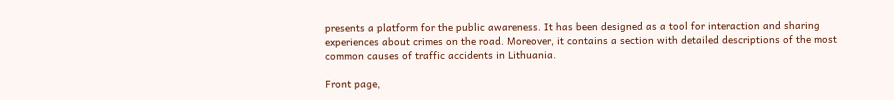presents a platform for the public awareness. It has been designed as a tool for interaction and sharing experiences about crimes on the road. Moreover, it contains a section with detailed descriptions of the most common causes of traffic accidents in Lithuania.

Front page,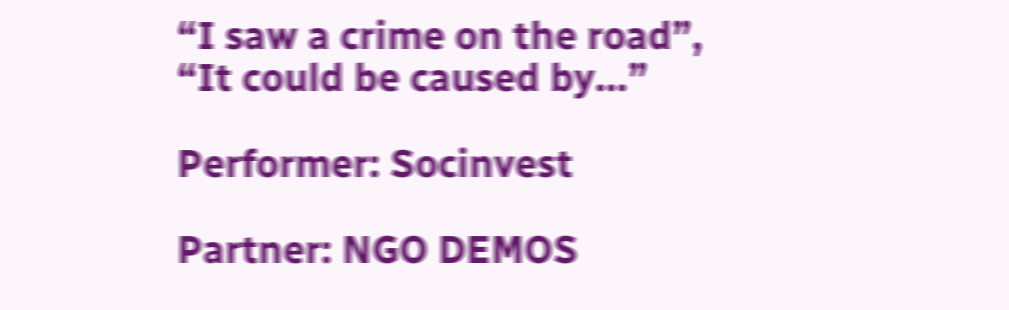“I saw a crime on the road”, “It could be caused by…”

Performer: Socinvest

Partner: NGO DEMOS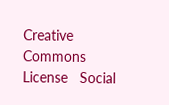Creative Commons License   Social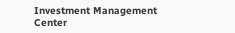Investment Management Center